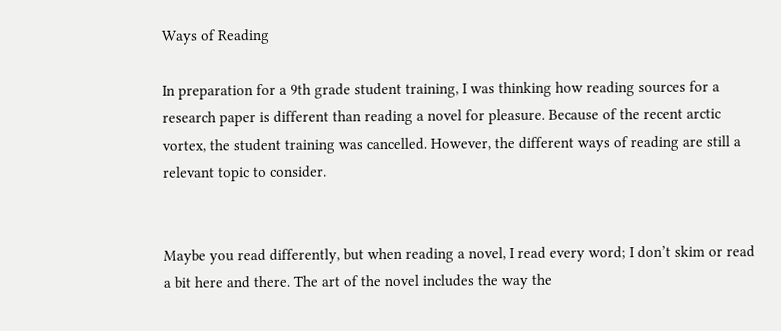Ways of Reading

In preparation for a 9th grade student training, I was thinking how reading sources for a research paper is different than reading a novel for pleasure. Because of the recent arctic vortex, the student training was cancelled. However, the different ways of reading are still a relevant topic to consider.


Maybe you read differently, but when reading a novel, I read every word; I don’t skim or read a bit here and there. The art of the novel includes the way the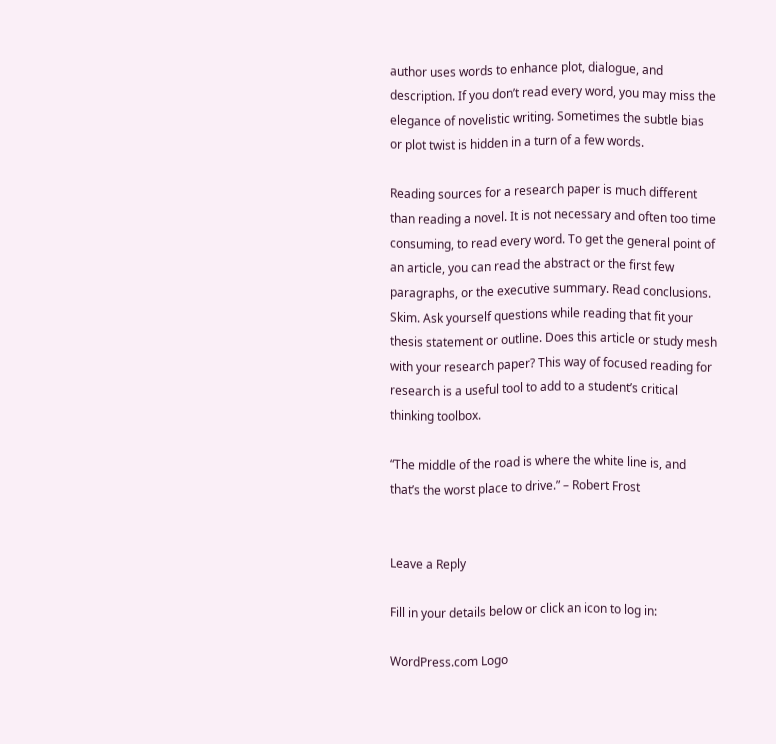author uses words to enhance plot, dialogue, and description. If you don’t read every word, you may miss the elegance of novelistic writing. Sometimes the subtle bias or plot twist is hidden in a turn of a few words.

Reading sources for a research paper is much different than reading a novel. It is not necessary and often too time consuming, to read every word. To get the general point of an article, you can read the abstract or the first few paragraphs, or the executive summary. Read conclusions. Skim. Ask yourself questions while reading that fit your thesis statement or outline. Does this article or study mesh with your research paper? This way of focused reading for research is a useful tool to add to a student’s critical thinking toolbox.

“The middle of the road is where the white line is, and that’s the worst place to drive.” – Robert Frost


Leave a Reply

Fill in your details below or click an icon to log in:

WordPress.com Logo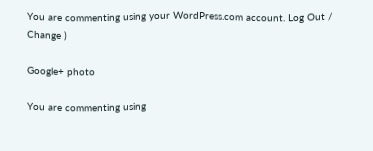You are commenting using your WordPress.com account. Log Out /  Change )

Google+ photo

You are commenting using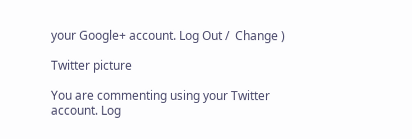your Google+ account. Log Out /  Change )

Twitter picture

You are commenting using your Twitter account. Log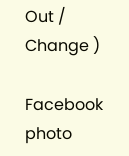Out /  Change )

Facebook photo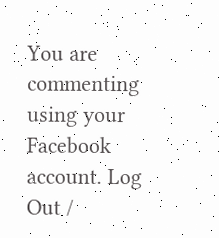You are commenting using your Facebook account. Log Out /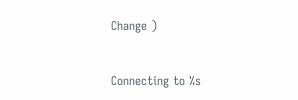Change )


Connecting to %s